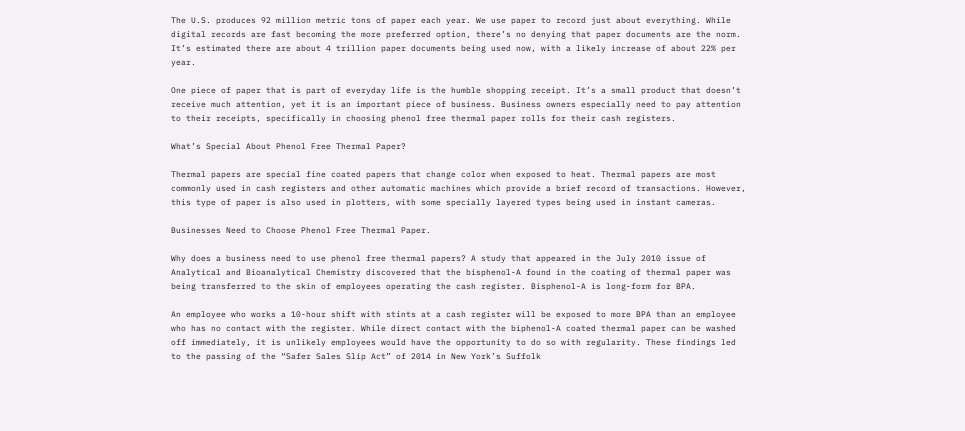The U.S. produces 92 million metric tons of paper each year. We use paper to record just about everything. While digital records are fast becoming the more preferred option, there’s no denying that paper documents are the norm. It’s estimated there are about 4 trillion paper documents being used now, with a likely increase of about 22% per year.

One piece of paper that is part of everyday life is the humble shopping receipt. It’s a small product that doesn’t receive much attention, yet it is an important piece of business. Business owners especially need to pay attention to their receipts, specifically in choosing phenol free thermal paper rolls for their cash registers.

What’s Special About Phenol Free Thermal Paper?

Thermal papers are special fine coated papers that change color when exposed to heat. Thermal papers are most commonly used in cash registers and other automatic machines which provide a brief record of transactions. However, this type of paper is also used in plotters, with some specially layered types being used in instant cameras.

Businesses Need to Choose Phenol Free Thermal Paper.

Why does a business need to use phenol free thermal papers? A study that appeared in the July 2010 issue of Analytical and Bioanalytical Chemistry discovered that the bisphenol-A found in the coating of thermal paper was being transferred to the skin of employees operating the cash register. Bisphenol-A is long-form for BPA.

An employee who works a 10-hour shift with stints at a cash register will be exposed to more BPA than an employee who has no contact with the register. While direct contact with the biphenol-A coated thermal paper can be washed off immediately, it is unlikely employees would have the opportunity to do so with regularity. These findings led to the passing of the “Safer Sales Slip Act” of 2014 in New York’s Suffolk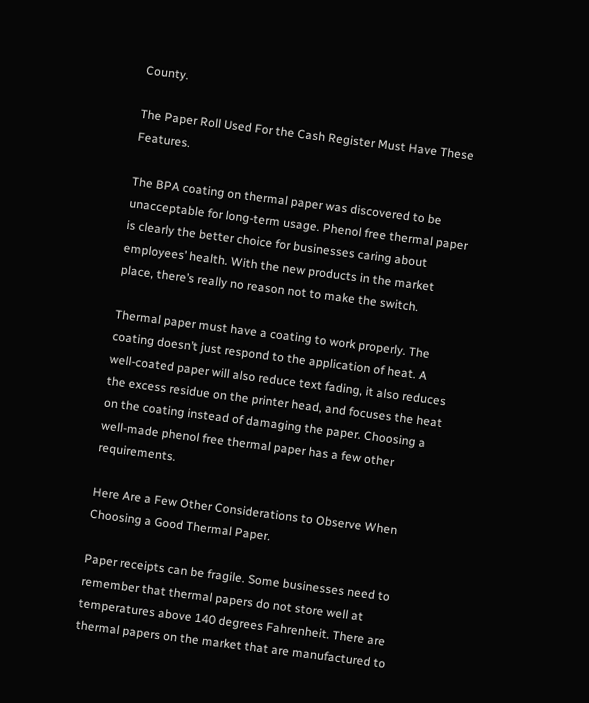County.

The Paper Roll Used For the Cash Register Must Have These Features.

The BPA coating on thermal paper was discovered to be unacceptable for long-term usage. Phenol free thermal paper is clearly the better choice for businesses caring about employees’ health. With the new products in the market place, there’s really no reason not to make the switch.

Thermal paper must have a coating to work properly. The coating doesn’t just respond to the application of heat. A well-coated paper will also reduce text fading, it also reduces the excess residue on the printer head, and focuses the heat on the coating instead of damaging the paper. Choosing a well-made phenol free thermal paper has a few other requirements.

Here Are a Few Other Considerations to Observe When Choosing a Good Thermal Paper.

Paper receipts can be fragile. Some businesses need to remember that thermal papers do not store well at temperatures above 140 degrees Fahrenheit. There are thermal papers on the market that are manufactured to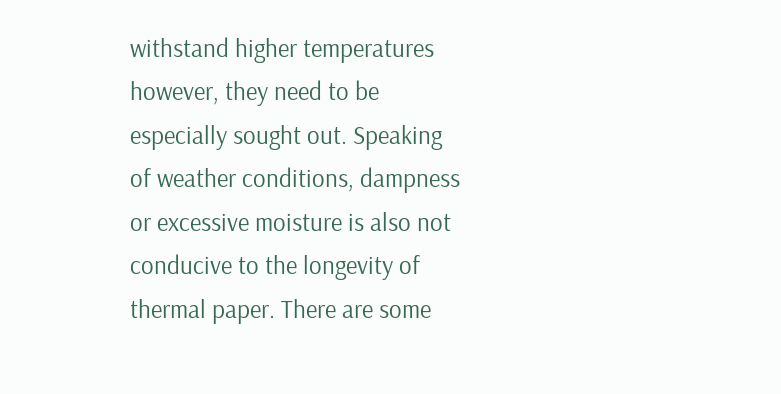withstand higher temperatures however, they need to be especially sought out. Speaking of weather conditions, dampness or excessive moisture is also not conducive to the longevity of thermal paper. There are some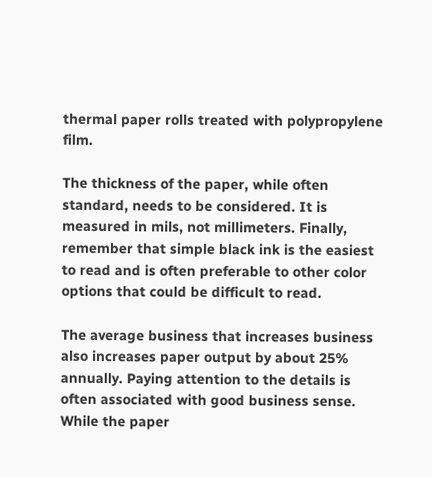thermal paper rolls treated with polypropylene film.

The thickness of the paper, while often standard, needs to be considered. It is measured in mils, not millimeters. Finally, remember that simple black ink is the easiest to read and is often preferable to other color options that could be difficult to read.

The average business that increases business also increases paper output by about 25% annually. Paying attention to the details is often associated with good business sense. While the paper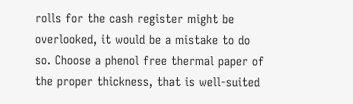rolls for the cash register might be overlooked, it would be a mistake to do so. Choose a phenol free thermal paper of the proper thickness, that is well-suited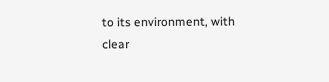to its environment, with clear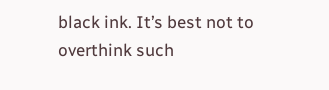black ink. It’s best not to overthink such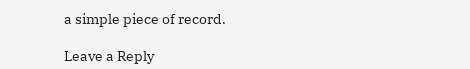a simple piece of record.

Leave a Reply